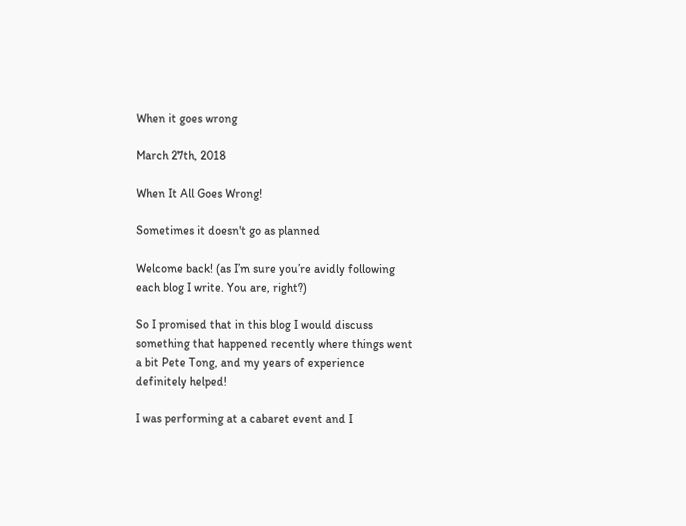When it goes wrong

March 27th, 2018

When It All Goes Wrong!

Sometimes it doesn't go as planned

Welcome back! (as I’m sure you’re avidly following each blog I write. You are, right?)

So I promised that in this blog I would discuss something that happened recently where things went a bit Pete Tong, and my years of experience definitely helped!

I was performing at a cabaret event and I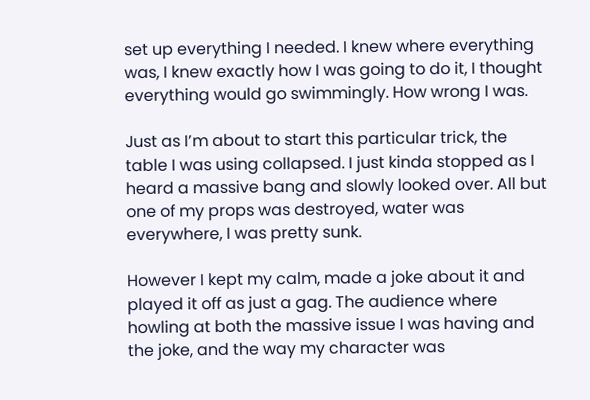set up everything I needed. I knew where everything was, I knew exactly how I was going to do it, I thought everything would go swimmingly. How wrong I was.

Just as I’m about to start this particular trick, the table I was using collapsed. I just kinda stopped as I heard a massive bang and slowly looked over. All but one of my props was destroyed, water was everywhere, I was pretty sunk.

However I kept my calm, made a joke about it and played it off as just a gag. The audience where howling at both the massive issue I was having and the joke, and the way my character was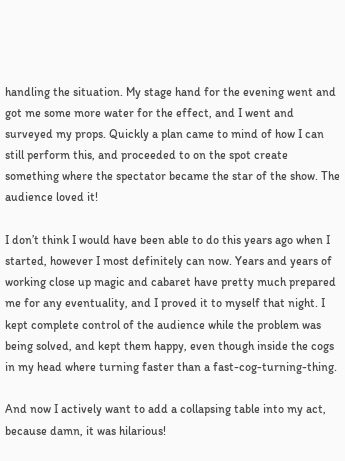handling the situation. My stage hand for the evening went and got me some more water for the effect, and I went and surveyed my props. Quickly a plan came to mind of how I can still perform this, and proceeded to on the spot create something where the spectator became the star of the show. The audience loved it!

I don’t think I would have been able to do this years ago when I started, however I most definitely can now. Years and years of working close up magic and cabaret have pretty much prepared me for any eventuality, and I proved it to myself that night. I kept complete control of the audience while the problem was being solved, and kept them happy, even though inside the cogs in my head where turning faster than a fast-cog-turning-thing.

And now I actively want to add a collapsing table into my act, because damn, it was hilarious!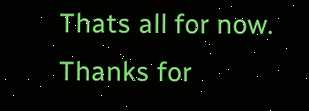Thats all for now. Thanks for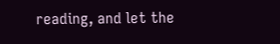reading, and let the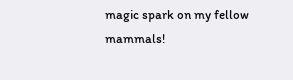magic spark on my fellow mammals!